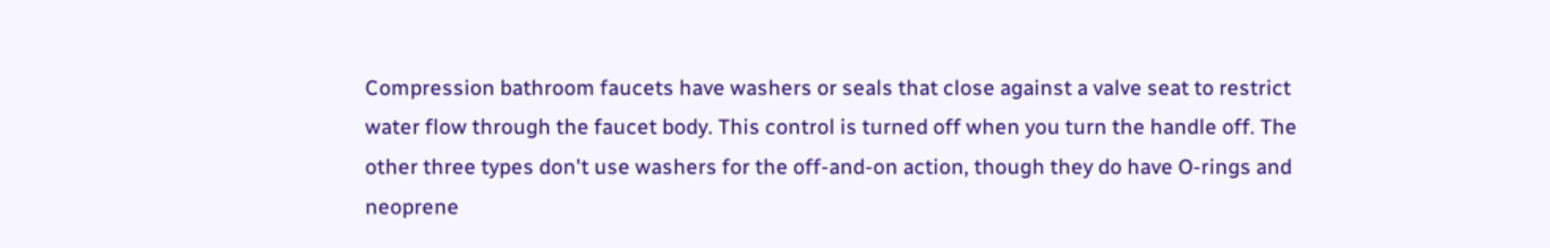Compression bathroom faucets have washers or seals that close against a valve seat to restrict water flow through the faucet body. This control is turned off when you turn the handle off. The other three types don't use washers for the off-and-on action, though they do have O-rings and neoprene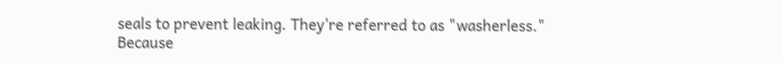seals to prevent leaking. They're referred to as "washerless." Because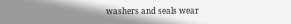washers and seals wear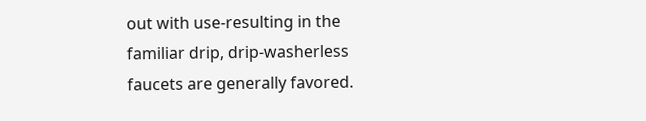out with use-resulting in the familiar drip, drip-washerless faucets are generally favored.